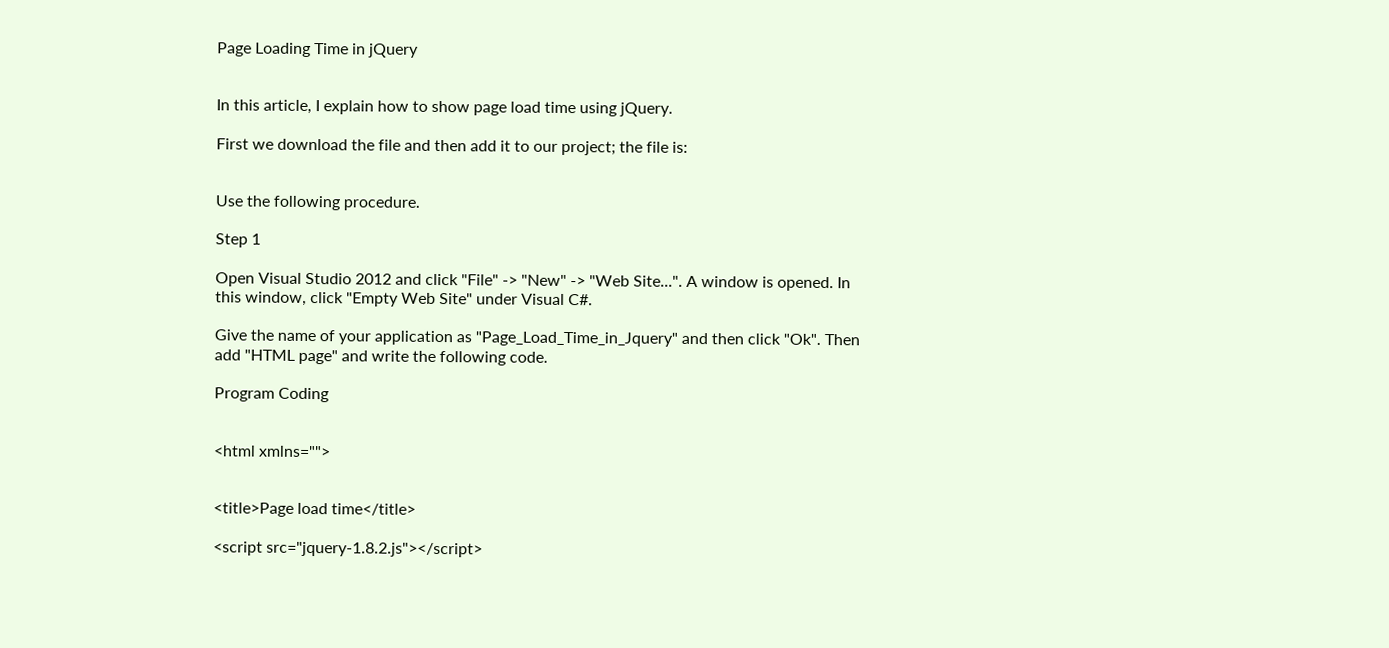Page Loading Time in jQuery


In this article, I explain how to show page load time using jQuery.

First we download the file and then add it to our project; the file is:


Use the following procedure.

Step 1

Open Visual Studio 2012 and click "File" -> "New" -> "Web Site...". A window is opened. In this window, click "Empty Web Site" under Visual C#.

Give the name of your application as "Page_Load_Time_in_Jquery" and then click "Ok". Then add "HTML page" and write the following code.

Program Coding


<html xmlns="">


<title>Page load time</title>

<script src="jquery-1.8.2.js"></script>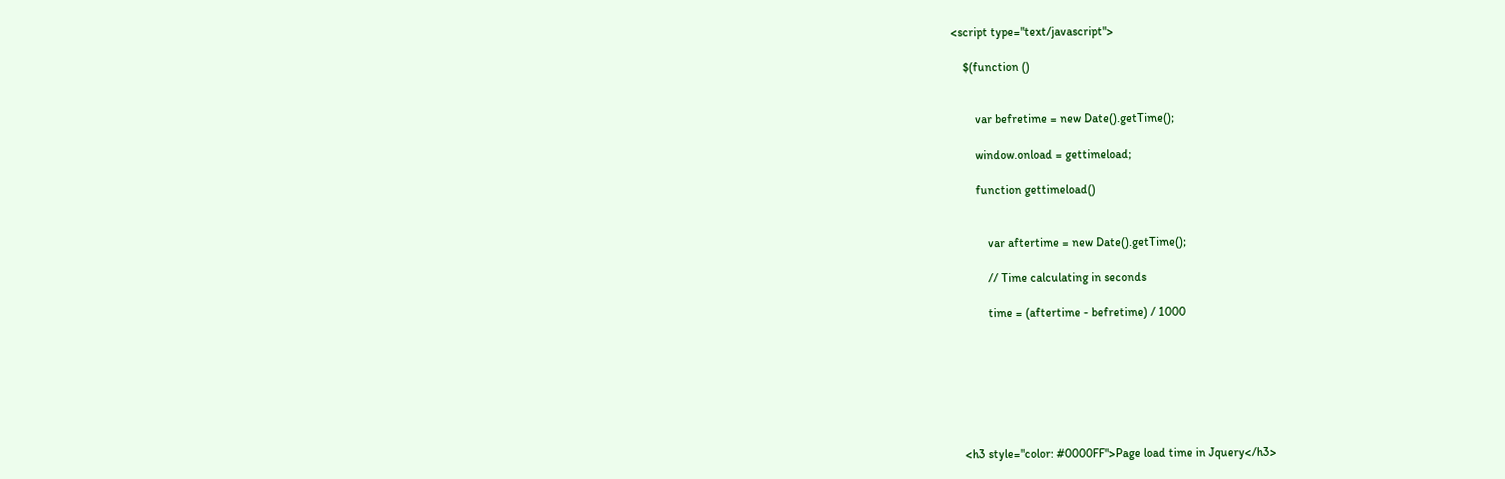<script type="text/javascript">

    $(function ()


        var befretime = new Date().getTime();

        window.onload = gettimeload;

        function gettimeload()


            var aftertime = new Date().getTime();

            // Time calculating in seconds

            time = (aftertime - befretime) / 1000







    <h3 style="color: #0000FF">Page load time in Jquery</h3>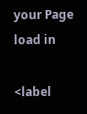your Page load in

<label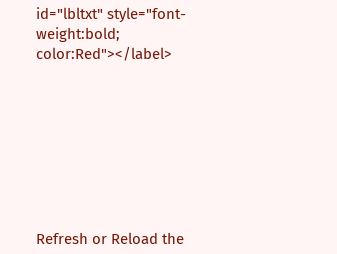id="lbltxt" style="font-weight:bold; color:Red"></label>








Refresh or Reload the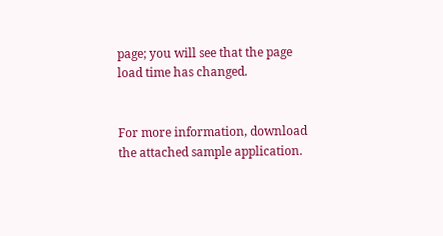page; you will see that the page load time has changed.


For more information, download the attached sample application.